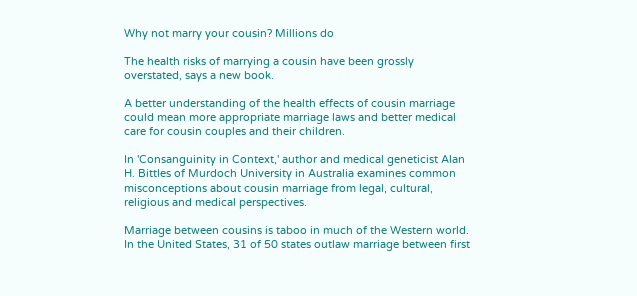Why not marry your cousin? Millions do

The health risks of marrying a cousin have been grossly overstated, says a new book.

A better understanding of the health effects of cousin marriage could mean more appropriate marriage laws and better medical care for cousin couples and their children.

In 'Consanguinity in Context,' author and medical geneticist Alan H. Bittles of Murdoch University in Australia examines common misconceptions about cousin marriage from legal, cultural, religious and medical perspectives.

Marriage between cousins is taboo in much of the Western world. In the United States, 31 of 50 states outlaw marriage between first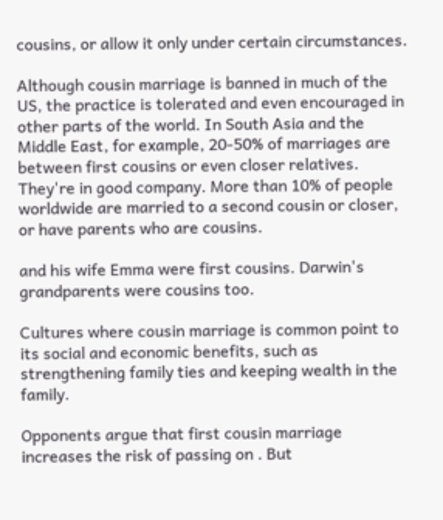cousins, or allow it only under certain circumstances.

Although cousin marriage is banned in much of the US, the practice is tolerated and even encouraged in other parts of the world. In South Asia and the Middle East, for example, 20-50% of marriages are between first cousins or even closer relatives. They're in good company. More than 10% of people worldwide are married to a second cousin or closer, or have parents who are cousins.

and his wife Emma were first cousins. Darwin's grandparents were cousins too.

Cultures where cousin marriage is common point to its social and economic benefits, such as strengthening family ties and keeping wealth in the family.

Opponents argue that first cousin marriage increases the risk of passing on . But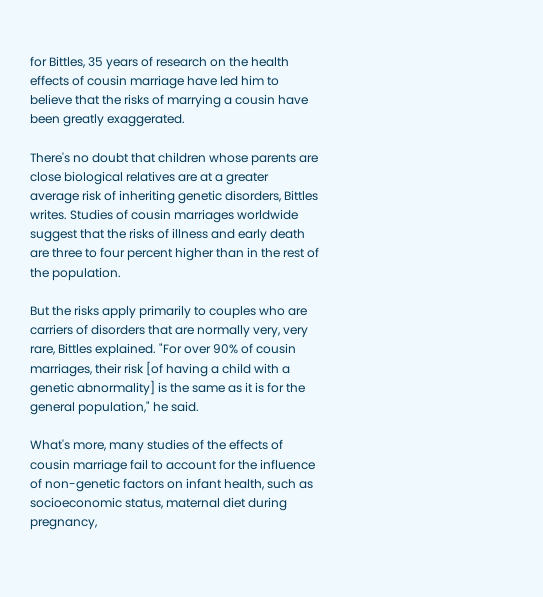for Bittles, 35 years of research on the health effects of cousin marriage have led him to believe that the risks of marrying a cousin have been greatly exaggerated.

There's no doubt that children whose parents are close biological relatives are at a greater average risk of inheriting genetic disorders, Bittles writes. Studies of cousin marriages worldwide suggest that the risks of illness and early death are three to four percent higher than in the rest of the population.

But the risks apply primarily to couples who are carriers of disorders that are normally very, very rare, Bittles explained. "For over 90% of cousin marriages, their risk [of having a child with a genetic abnormality] is the same as it is for the general population," he said.

What's more, many studies of the effects of cousin marriage fail to account for the influence of non-genetic factors on infant health, such as socioeconomic status, maternal diet during pregnancy,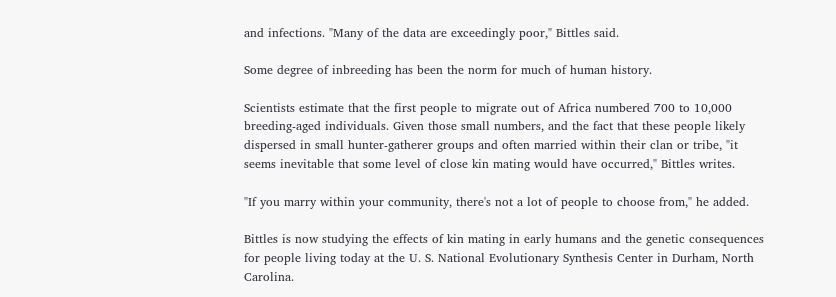and infections. "Many of the data are exceedingly poor," Bittles said.

Some degree of inbreeding has been the norm for much of human history.

Scientists estimate that the first people to migrate out of Africa numbered 700 to 10,000 breeding-aged individuals. Given those small numbers, and the fact that these people likely dispersed in small hunter-gatherer groups and often married within their clan or tribe, "it seems inevitable that some level of close kin mating would have occurred," Bittles writes.

"If you marry within your community, there's not a lot of people to choose from," he added.

Bittles is now studying the effects of kin mating in early humans and the genetic consequences for people living today at the U. S. National Evolutionary Synthesis Center in Durham, North Carolina.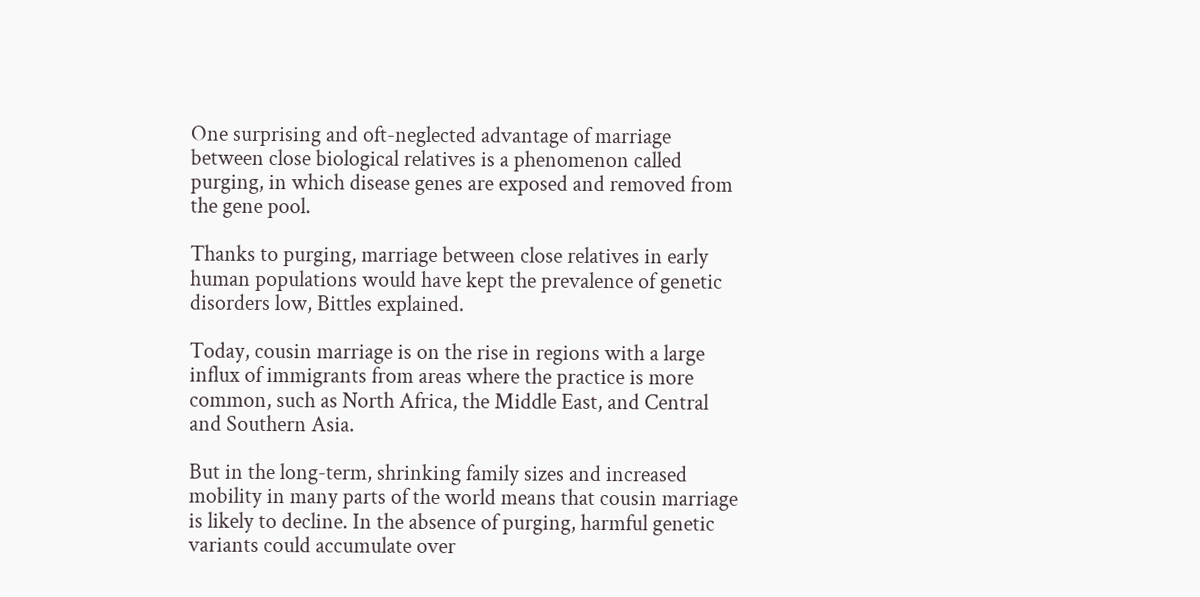One surprising and oft-neglected advantage of marriage between close biological relatives is a phenomenon called purging, in which disease genes are exposed and removed from the gene pool.

Thanks to purging, marriage between close relatives in early human populations would have kept the prevalence of genetic disorders low, Bittles explained.

Today, cousin marriage is on the rise in regions with a large influx of immigrants from areas where the practice is more common, such as North Africa, the Middle East, and Central and Southern Asia.

But in the long-term, shrinking family sizes and increased mobility in many parts of the world means that cousin marriage is likely to decline. In the absence of purging, harmful genetic variants could accumulate over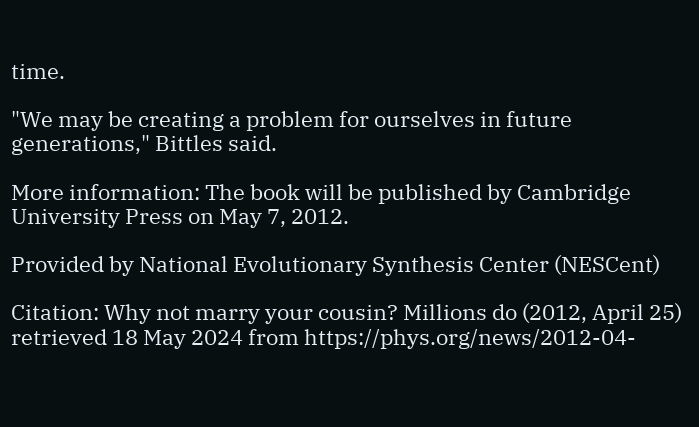time.

"We may be creating a problem for ourselves in future generations," Bittles said.

More information: The book will be published by Cambridge University Press on May 7, 2012.

Provided by National Evolutionary Synthesis Center (NESCent)

Citation: Why not marry your cousin? Millions do (2012, April 25) retrieved 18 May 2024 from https://phys.org/news/2012-04-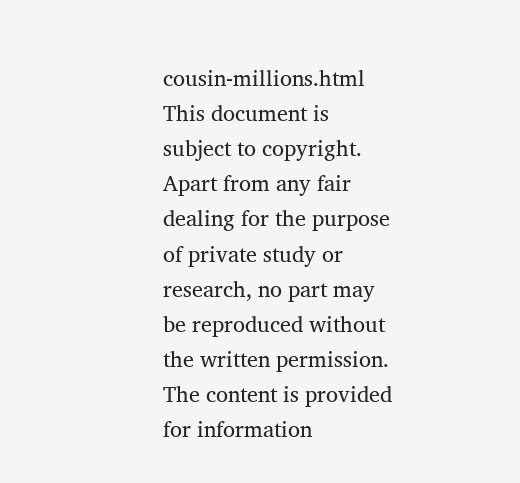cousin-millions.html
This document is subject to copyright. Apart from any fair dealing for the purpose of private study or research, no part may be reproduced without the written permission. The content is provided for information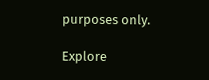purposes only.

Explore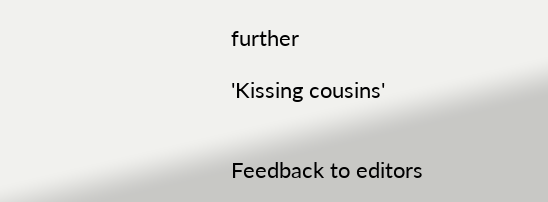further

'Kissing cousins'


Feedback to editors